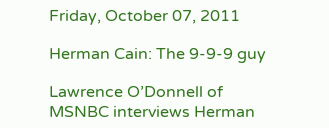Friday, October 07, 2011

Herman Cain: The 9-9-9 guy

Lawrence O’Donnell of MSNBC interviews Herman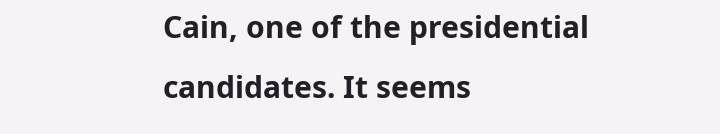Cain, one of the presidential candidates. It seems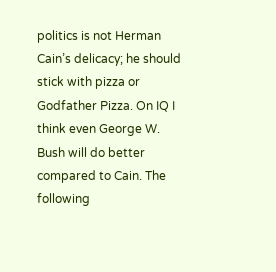politics is not Herman Cain’s delicacy; he should stick with pizza or Godfather Pizza. On IQ I think even George W. Bush will do better compared to Cain. The following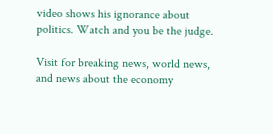video shows his ignorance about politics. Watch and you be the judge.

Visit for breaking news, world news, and news about the economy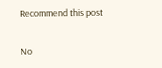Recommend this post

No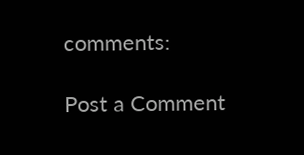comments:

Post a Comment